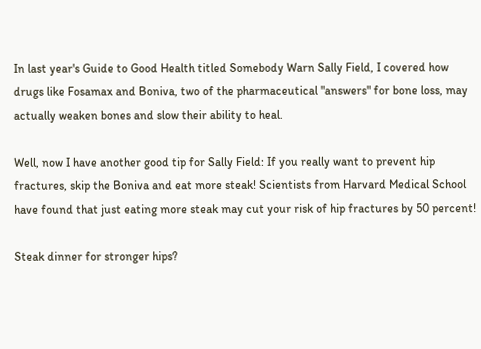In last year's Guide to Good Health titled Somebody Warn Sally Field, I covered how drugs like Fosamax and Boniva, two of the pharmaceutical "answers" for bone loss, may actually weaken bones and slow their ability to heal.

Well, now I have another good tip for Sally Field: If you really want to prevent hip fractures, skip the Boniva and eat more steak! Scientists from Harvard Medical School have found that just eating more steak may cut your risk of hip fractures by 50 percent!

Steak dinner for stronger hips?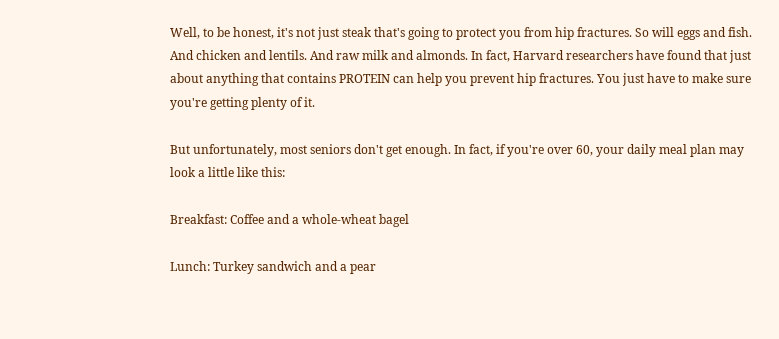Well, to be honest, it's not just steak that's going to protect you from hip fractures. So will eggs and fish. And chicken and lentils. And raw milk and almonds. In fact, Harvard researchers have found that just about anything that contains PROTEIN can help you prevent hip fractures. You just have to make sure you're getting plenty of it.

But unfortunately, most seniors don't get enough. In fact, if you're over 60, your daily meal plan may look a little like this:

Breakfast: Coffee and a whole-wheat bagel

Lunch: Turkey sandwich and a pear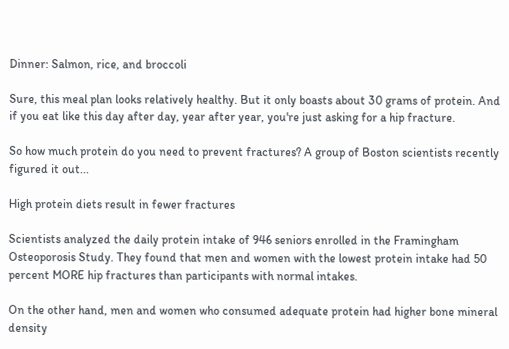Dinner: Salmon, rice, and broccoli

Sure, this meal plan looks relatively healthy. But it only boasts about 30 grams of protein. And if you eat like this day after day, year after year, you're just asking for a hip fracture.

So how much protein do you need to prevent fractures? A group of Boston scientists recently figured it out...

High protein diets result in fewer fractures

Scientists analyzed the daily protein intake of 946 seniors enrolled in the Framingham Osteoporosis Study. They found that men and women with the lowest protein intake had 50 percent MORE hip fractures than participants with normal intakes.

On the other hand, men and women who consumed adequate protein had higher bone mineral density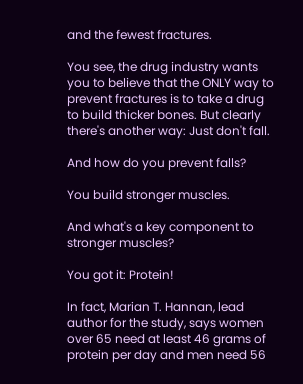and the fewest fractures.

You see, the drug industry wants you to believe that the ONLY way to prevent fractures is to take a drug to build thicker bones. But clearly there's another way: Just don't fall.

And how do you prevent falls?

You build stronger muscles.

And what's a key component to stronger muscles?

You got it: Protein!

In fact, Marian T. Hannan, lead author for the study, says women over 65 need at least 46 grams of protein per day and men need 56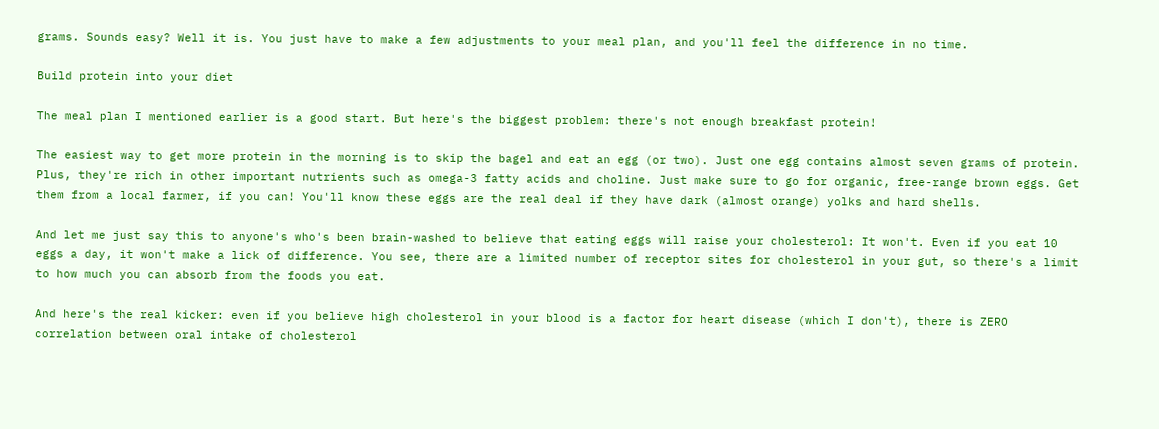grams. Sounds easy? Well it is. You just have to make a few adjustments to your meal plan, and you'll feel the difference in no time.

Build protein into your diet

The meal plan I mentioned earlier is a good start. But here's the biggest problem: there's not enough breakfast protein!

The easiest way to get more protein in the morning is to skip the bagel and eat an egg (or two). Just one egg contains almost seven grams of protein. Plus, they're rich in other important nutrients such as omega-3 fatty acids and choline. Just make sure to go for organic, free-range brown eggs. Get them from a local farmer, if you can! You'll know these eggs are the real deal if they have dark (almost orange) yolks and hard shells.

And let me just say this to anyone's who's been brain-washed to believe that eating eggs will raise your cholesterol: It won't. Even if you eat 10 eggs a day, it won't make a lick of difference. You see, there are a limited number of receptor sites for cholesterol in your gut, so there's a limit to how much you can absorb from the foods you eat.

And here's the real kicker: even if you believe high cholesterol in your blood is a factor for heart disease (which I don't), there is ZERO correlation between oral intake of cholesterol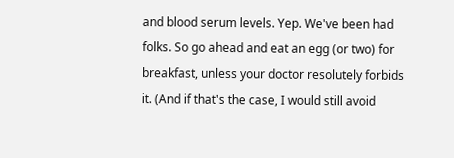and blood serum levels. Yep. We've been had folks. So go ahead and eat an egg (or two) for breakfast, unless your doctor resolutely forbids it. (And if that's the case, I would still avoid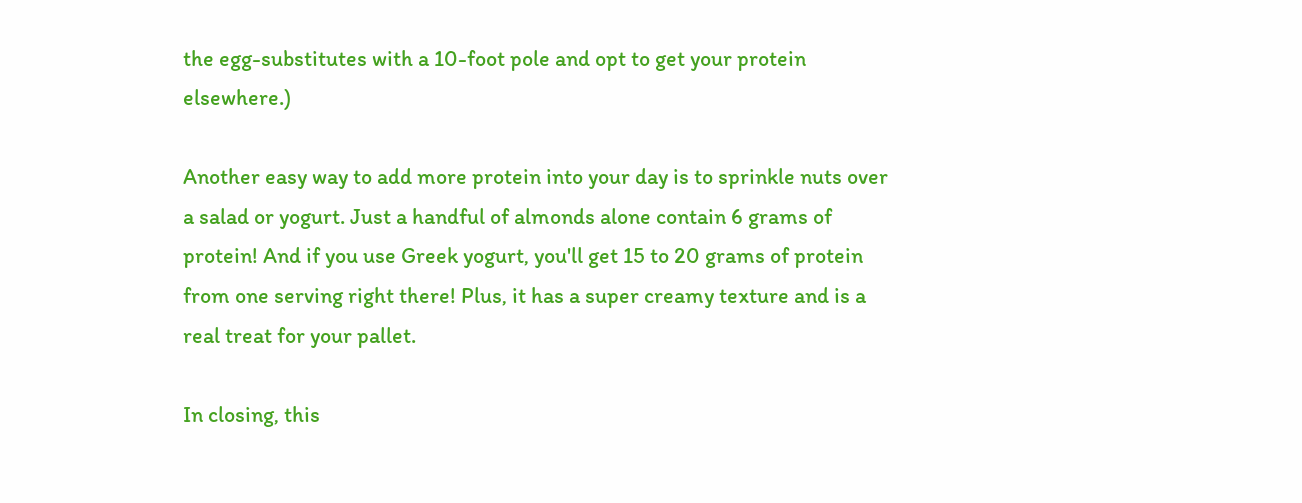the egg-substitutes with a 10-foot pole and opt to get your protein elsewhere.)

Another easy way to add more protein into your day is to sprinkle nuts over a salad or yogurt. Just a handful of almonds alone contain 6 grams of protein! And if you use Greek yogurt, you'll get 15 to 20 grams of protein from one serving right there! Plus, it has a super creamy texture and is a real treat for your pallet.

In closing, this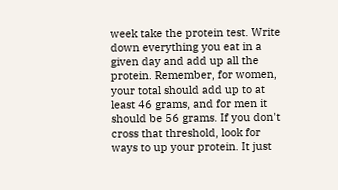week take the protein test. Write down everything you eat in a given day and add up all the protein. Remember, for women, your total should add up to at least 46 grams, and for men it should be 56 grams. If you don't cross that threshold, look for ways to up your protein. It just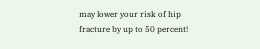may lower your risk of hip fracture by up to 50 percent!